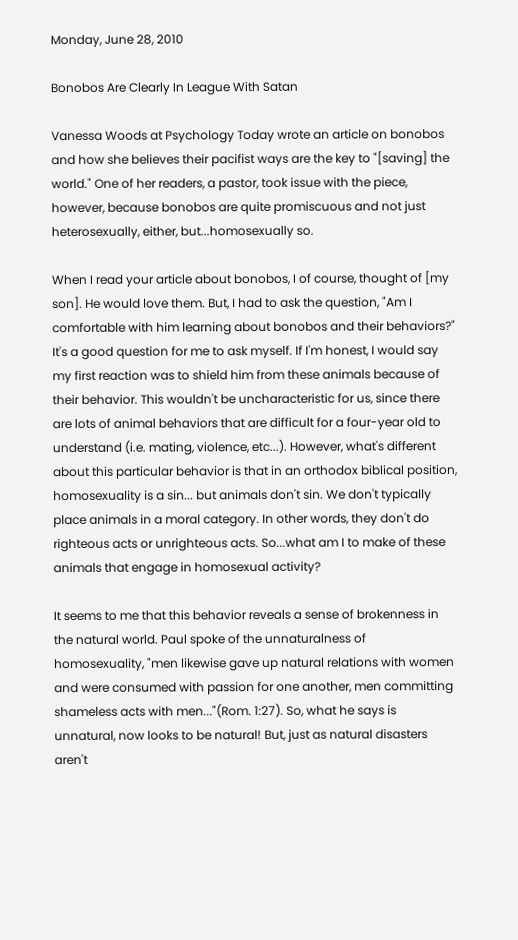Monday, June 28, 2010

Bonobos Are Clearly In League With Satan

Vanessa Woods at Psychology Today wrote an article on bonobos and how she believes their pacifist ways are the key to "[saving] the world." One of her readers, a pastor, took issue with the piece, however, because bonobos are quite promiscuous and not just heterosexually, either, but...homosexually so.

When I read your article about bonobos, I of course, thought of [my son]. He would love them. But, I had to ask the question, "Am I comfortable with him learning about bonobos and their behaviors?" It's a good question for me to ask myself. If I'm honest, I would say my first reaction was to shield him from these animals because of their behavior. This wouldn't be uncharacteristic for us, since there are lots of animal behaviors that are difficult for a four-year old to understand (i.e. mating, violence, etc...). However, what's different about this particular behavior is that in an orthodox biblical position, homosexuality is a sin... but animals don't sin. We don't typically place animals in a moral category. In other words, they don't do righteous acts or unrighteous acts. So...what am I to make of these animals that engage in homosexual activity?

It seems to me that this behavior reveals a sense of brokenness in the natural world. Paul spoke of the unnaturalness of homosexuality, "men likewise gave up natural relations with women and were consumed with passion for one another, men committing shameless acts with men..."(Rom. 1:27). So, what he says is unnatural, now looks to be natural! But, just as natural disasters aren't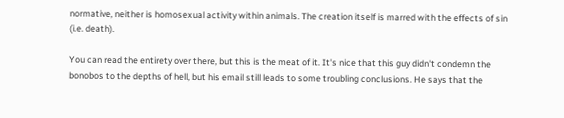normative, neither is homosexual activity within animals. The creation itself is marred with the effects of sin (i.e. death).

You can read the entirety over there, but this is the meat of it. It's nice that this guy didn't condemn the bonobos to the depths of hell, but his email still leads to some troubling conclusions. He says that the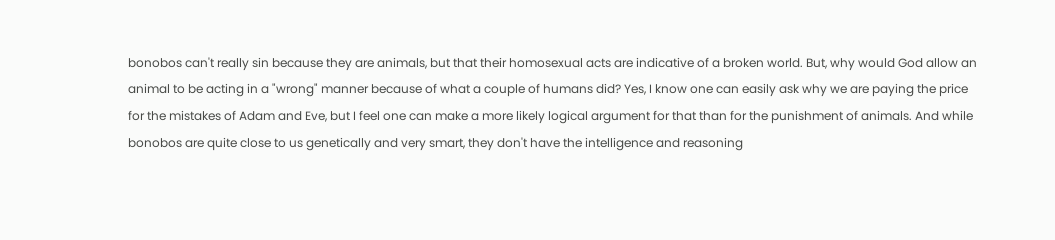bonobos can't really sin because they are animals, but that their homosexual acts are indicative of a broken world. But, why would God allow an animal to be acting in a "wrong" manner because of what a couple of humans did? Yes, I know one can easily ask why we are paying the price for the mistakes of Adam and Eve, but I feel one can make a more likely logical argument for that than for the punishment of animals. And while bonobos are quite close to us genetically and very smart, they don't have the intelligence and reasoning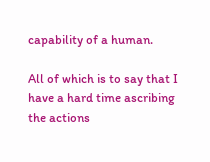capability of a human.

All of which is to say that I have a hard time ascribing the actions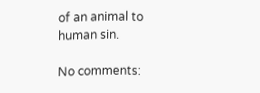of an animal to human sin.

No comments: